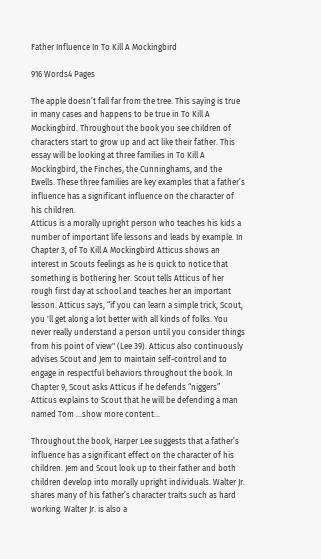Father Influence In To Kill A Mockingbird

916 Words4 Pages

The apple doesn’t fall far from the tree. This saying is true in many cases and happens to be true in To Kill A Mockingbird. Throughout the book you see children of characters start to grow up and act like their father. This essay will be looking at three families in To Kill A Mockingbird, the Finches, the Cunninghams, and the Ewells. These three families are key examples that a father’s influence has a significant influence on the character of his children.
Atticus is a morally upright person who teaches his kids a number of important life lessons and leads by example. In Chapter 3, of To Kill A Mockingbird Atticus shows an interest in Scouts feelings as he is quick to notice that something is bothering her. Scout tells Atticus of her rough first day at school and teaches her an important lesson. Atticus says, “if you can learn a simple trick, Scout, you 'll get along a lot better with all kinds of folks. You never really understand a person until you consider things from his point of view" (Lee 39). Atticus also continuously advises Scout and Jem to maintain self-control and to engage in respectful behaviors throughout the book. In Chapter 9, Scout asks Atticus if he defends “niggers” Atticus explains to Scout that he will be defending a man named Tom …show more content…

Throughout the book, Harper Lee suggests that a father’s influence has a significant effect on the character of his children. Jem and Scout look up to their father and both children develop into morally upright individuals. Walter Jr. shares many of his father’s character traits such as hard working. Walter Jr. is also a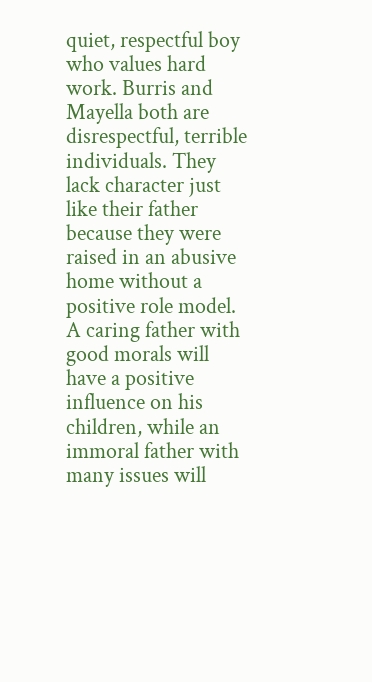quiet, respectful boy who values hard work. Burris and Mayella both are disrespectful, terrible individuals. They lack character just like their father because they were raised in an abusive home without a positive role model. A caring father with good morals will have a positive influence on his children, while an immoral father with many issues will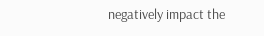negatively impact the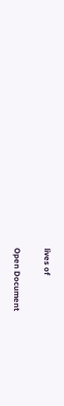lives of

Open Document